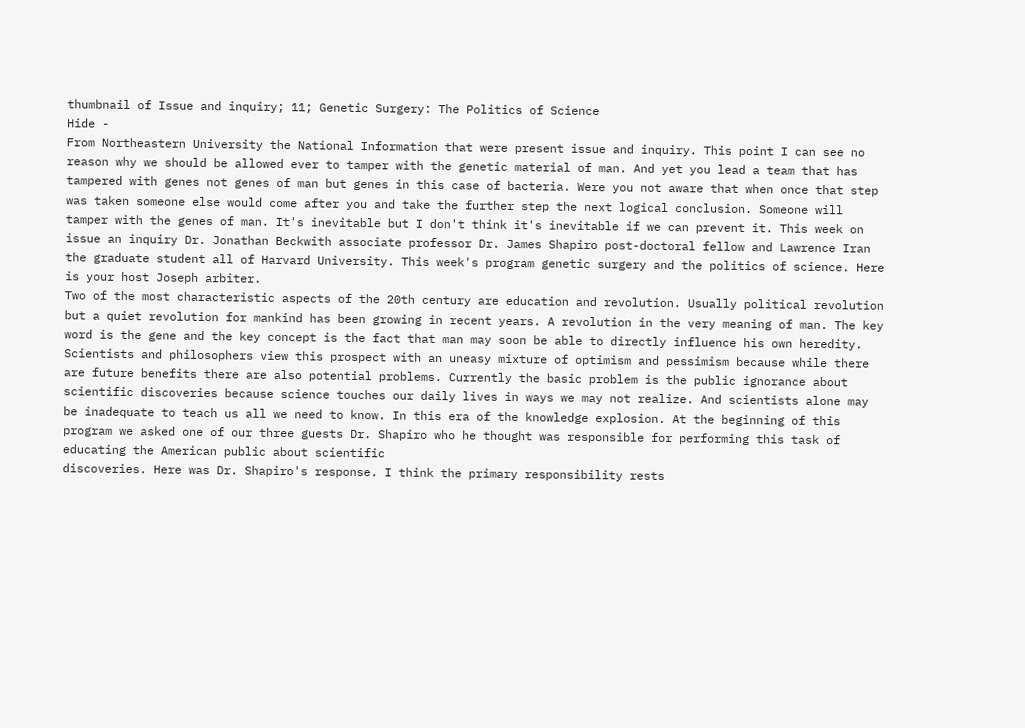thumbnail of Issue and inquiry; 11; Genetic Surgery: The Politics of Science
Hide -
From Northeastern University the National Information that were present issue and inquiry. This point I can see no reason why we should be allowed ever to tamper with the genetic material of man. And yet you lead a team that has tampered with genes not genes of man but genes in this case of bacteria. Were you not aware that when once that step was taken someone else would come after you and take the further step the next logical conclusion. Someone will tamper with the genes of man. It's inevitable but I don't think it's inevitable if we can prevent it. This week on issue an inquiry Dr. Jonathan Beckwith associate professor Dr. James Shapiro post-doctoral fellow and Lawrence Iran the graduate student all of Harvard University. This week's program genetic surgery and the politics of science. Here is your host Joseph arbiter.
Two of the most characteristic aspects of the 20th century are education and revolution. Usually political revolution but a quiet revolution for mankind has been growing in recent years. A revolution in the very meaning of man. The key word is the gene and the key concept is the fact that man may soon be able to directly influence his own heredity. Scientists and philosophers view this prospect with an uneasy mixture of optimism and pessimism because while there are future benefits there are also potential problems. Currently the basic problem is the public ignorance about scientific discoveries because science touches our daily lives in ways we may not realize. And scientists alone may be inadequate to teach us all we need to know. In this era of the knowledge explosion. At the beginning of this program we asked one of our three guests Dr. Shapiro who he thought was responsible for performing this task of educating the American public about scientific
discoveries. Here was Dr. Shapiro's response. I think the primary responsibility rests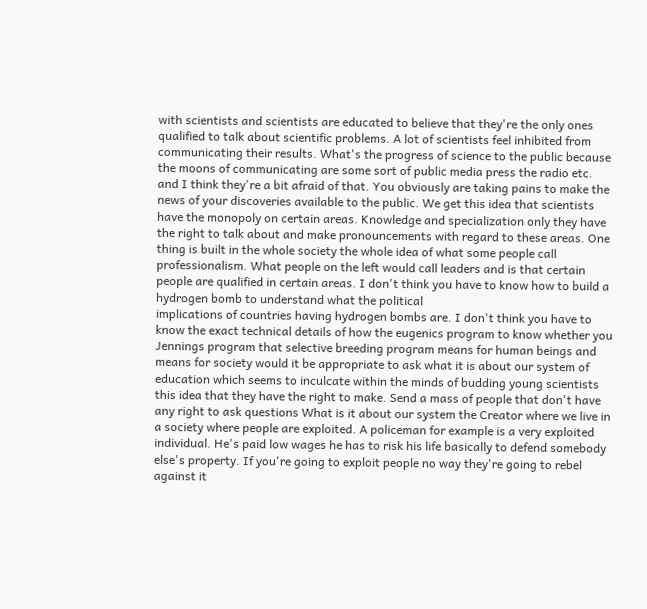with scientists and scientists are educated to believe that they're the only ones qualified to talk about scientific problems. A lot of scientists feel inhibited from communicating their results. What's the progress of science to the public because the moons of communicating are some sort of public media press the radio etc. and I think they're a bit afraid of that. You obviously are taking pains to make the news of your discoveries available to the public. We get this idea that scientists have the monopoly on certain areas. Knowledge and specialization only they have the right to talk about and make pronouncements with regard to these areas. One thing is built in the whole society the whole idea of what some people call professionalism. What people on the left would call leaders and is that certain people are qualified in certain areas. I don't think you have to know how to build a hydrogen bomb to understand what the political
implications of countries having hydrogen bombs are. I don't think you have to know the exact technical details of how the eugenics program to know whether you Jennings program that selective breeding program means for human beings and means for society would it be appropriate to ask what it is about our system of education which seems to inculcate within the minds of budding young scientists this idea that they have the right to make. Send a mass of people that don't have any right to ask questions What is it about our system the Creator where we live in a society where people are exploited. A policeman for example is a very exploited individual. He's paid low wages he has to risk his life basically to defend somebody else's property. If you're going to exploit people no way they're going to rebel against it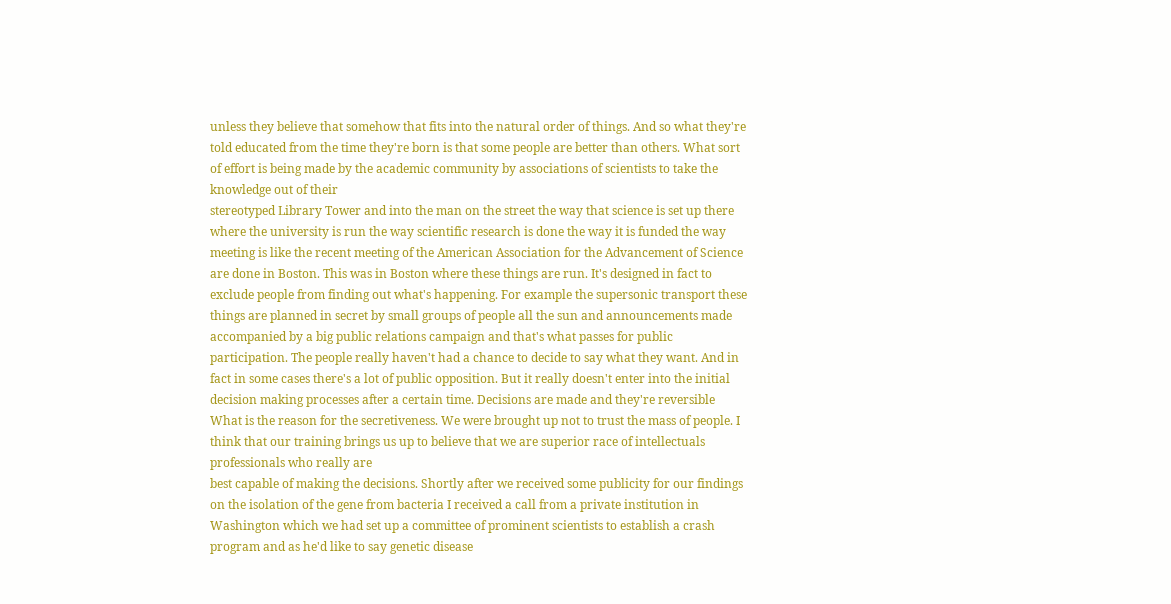unless they believe that somehow that fits into the natural order of things. And so what they're told educated from the time they're born is that some people are better than others. What sort of effort is being made by the academic community by associations of scientists to take the knowledge out of their
stereotyped Library Tower and into the man on the street the way that science is set up there where the university is run the way scientific research is done the way it is funded the way meeting is like the recent meeting of the American Association for the Advancement of Science are done in Boston. This was in Boston where these things are run. It's designed in fact to exclude people from finding out what's happening. For example the supersonic transport these things are planned in secret by small groups of people all the sun and announcements made accompanied by a big public relations campaign and that's what passes for public participation. The people really haven't had a chance to decide to say what they want. And in fact in some cases there's a lot of public opposition. But it really doesn't enter into the initial decision making processes after a certain time. Decisions are made and they're reversible What is the reason for the secretiveness. We were brought up not to trust the mass of people. I think that our training brings us up to believe that we are superior race of intellectuals professionals who really are
best capable of making the decisions. Shortly after we received some publicity for our findings on the isolation of the gene from bacteria I received a call from a private institution in Washington which we had set up a committee of prominent scientists to establish a crash program and as he'd like to say genetic disease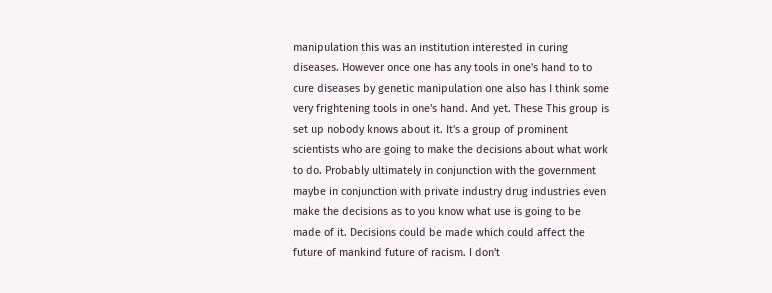manipulation this was an institution interested in curing diseases. However once one has any tools in one's hand to to cure diseases by genetic manipulation one also has I think some very frightening tools in one's hand. And yet. These This group is set up nobody knows about it. It's a group of prominent scientists who are going to make the decisions about what work to do. Probably ultimately in conjunction with the government maybe in conjunction with private industry drug industries even make the decisions as to you know what use is going to be made of it. Decisions could be made which could affect the future of mankind future of racism. I don't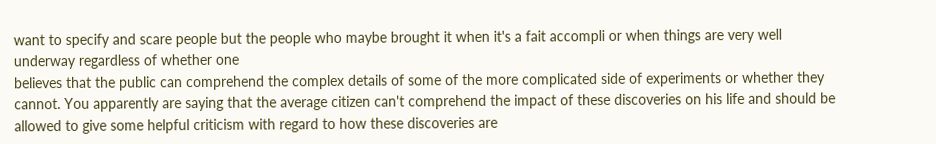want to specify and scare people but the people who maybe brought it when it's a fait accompli or when things are very well underway regardless of whether one
believes that the public can comprehend the complex details of some of the more complicated side of experiments or whether they cannot. You apparently are saying that the average citizen can't comprehend the impact of these discoveries on his life and should be allowed to give some helpful criticism with regard to how these discoveries are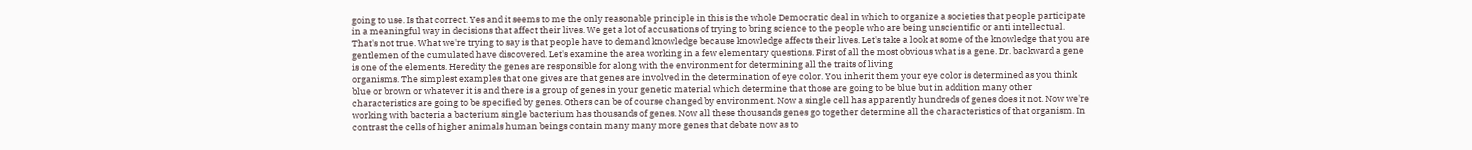going to use. Is that correct. Yes and it seems to me the only reasonable principle in this is the whole Democratic deal in which to organize a societies that people participate in a meaningful way in decisions that affect their lives. We get a lot of accusations of trying to bring science to the people who are being unscientific or anti intellectual. That's not true. What we're trying to say is that people have to demand knowledge because knowledge affects their lives. Let's take a look at some of the knowledge that you are gentlemen of the cumulated have discovered. Let's examine the area working in a few elementary questions. First of all the most obvious what is a gene. Dr. backward a gene is one of the elements. Heredity the genes are responsible for along with the environment for determining all the traits of living
organisms. The simplest examples that one gives are that genes are involved in the determination of eye color. You inherit them your eye color is determined as you think blue or brown or whatever it is and there is a group of genes in your genetic material which determine that those are going to be blue but in addition many other characteristics are going to be specified by genes. Others can be of course changed by environment. Now a single cell has apparently hundreds of genes does it not. Now we're working with bacteria a bacterium single bacterium has thousands of genes. Now all these thousands genes go together determine all the characteristics of that organism. In contrast the cells of higher animals human beings contain many many more genes that debate now as to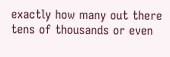exactly how many out there tens of thousands or even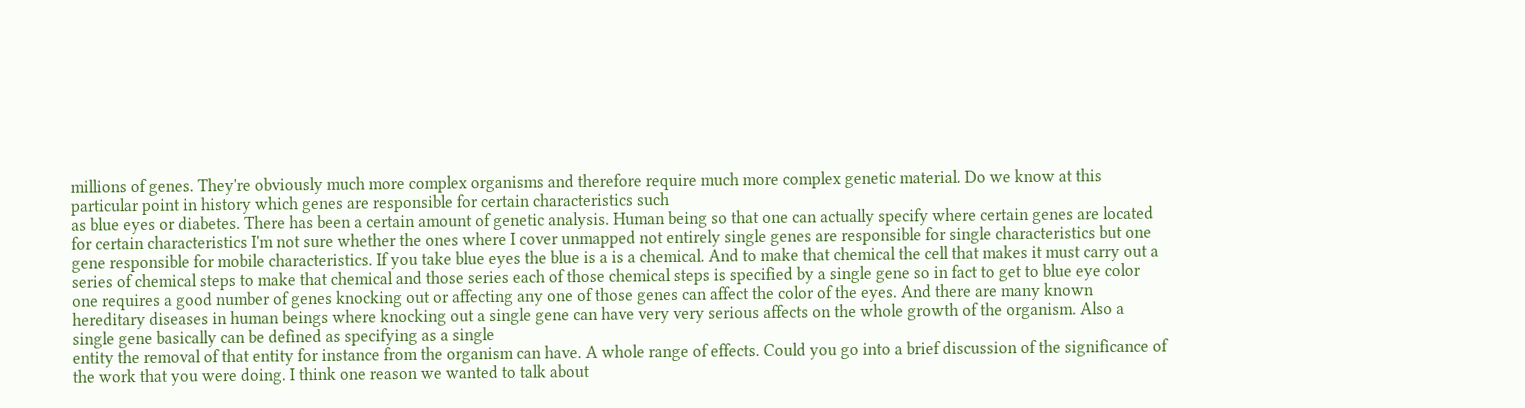millions of genes. They're obviously much more complex organisms and therefore require much more complex genetic material. Do we know at this particular point in history which genes are responsible for certain characteristics such
as blue eyes or diabetes. There has been a certain amount of genetic analysis. Human being so that one can actually specify where certain genes are located for certain characteristics I'm not sure whether the ones where I cover unmapped not entirely single genes are responsible for single characteristics but one gene responsible for mobile characteristics. If you take blue eyes the blue is a is a chemical. And to make that chemical the cell that makes it must carry out a series of chemical steps to make that chemical and those series each of those chemical steps is specified by a single gene so in fact to get to blue eye color one requires a good number of genes knocking out or affecting any one of those genes can affect the color of the eyes. And there are many known hereditary diseases in human beings where knocking out a single gene can have very very serious affects on the whole growth of the organism. Also a single gene basically can be defined as specifying as a single
entity the removal of that entity for instance from the organism can have. A whole range of effects. Could you go into a brief discussion of the significance of the work that you were doing. I think one reason we wanted to talk about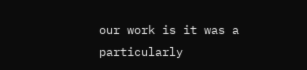our work is it was a particularly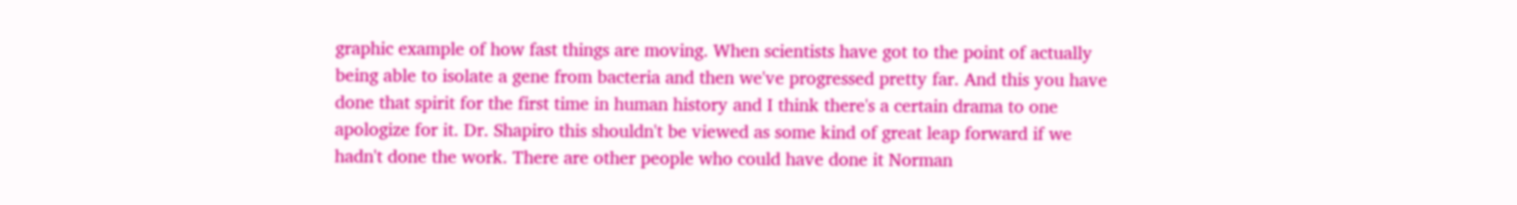graphic example of how fast things are moving. When scientists have got to the point of actually being able to isolate a gene from bacteria and then we've progressed pretty far. And this you have done that spirit for the first time in human history and I think there's a certain drama to one apologize for it. Dr. Shapiro this shouldn't be viewed as some kind of great leap forward if we hadn't done the work. There are other people who could have done it Norman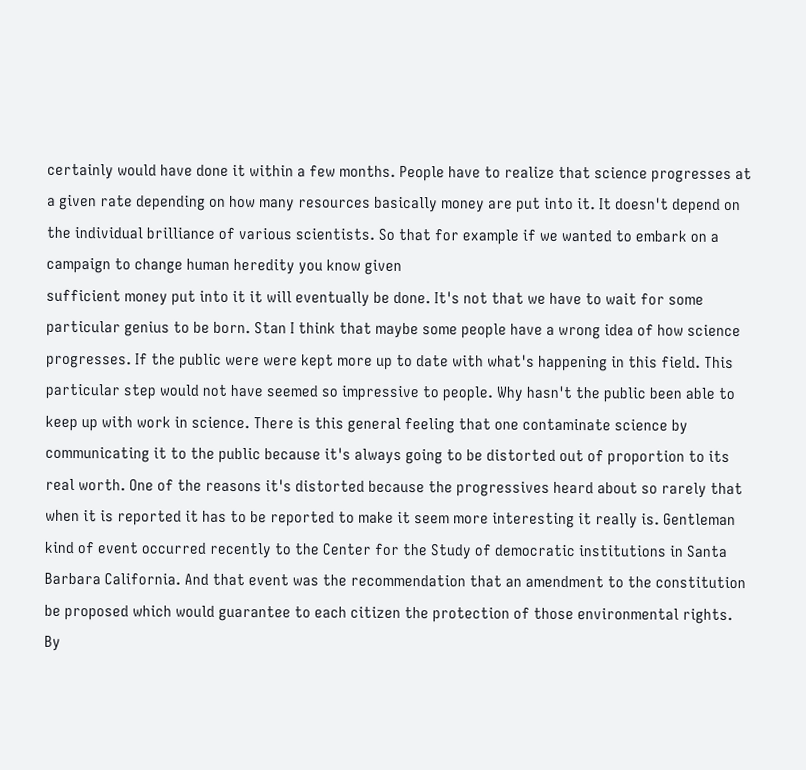certainly would have done it within a few months. People have to realize that science progresses at a given rate depending on how many resources basically money are put into it. It doesn't depend on the individual brilliance of various scientists. So that for example if we wanted to embark on a campaign to change human heredity you know given
sufficient money put into it it will eventually be done. It's not that we have to wait for some particular genius to be born. Stan I think that maybe some people have a wrong idea of how science progresses. If the public were were kept more up to date with what's happening in this field. This particular step would not have seemed so impressive to people. Why hasn't the public been able to keep up with work in science. There is this general feeling that one contaminate science by communicating it to the public because it's always going to be distorted out of proportion to its real worth. One of the reasons it's distorted because the progressives heard about so rarely that when it is reported it has to be reported to make it seem more interesting it really is. Gentleman kind of event occurred recently to the Center for the Study of democratic institutions in Santa Barbara California. And that event was the recommendation that an amendment to the constitution be proposed which would guarantee to each citizen the protection of those environmental rights. By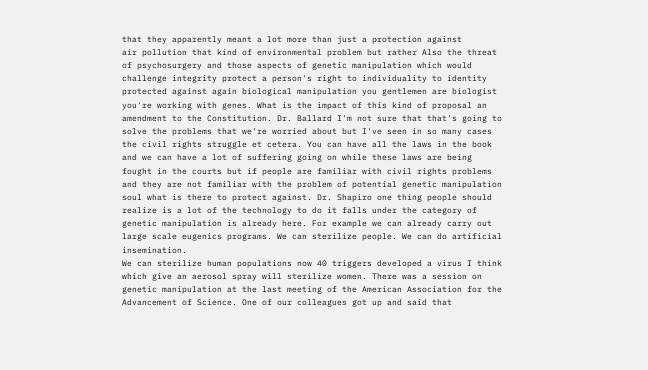that they apparently meant a lot more than just a protection against
air pollution that kind of environmental problem but rather Also the threat of psychosurgery and those aspects of genetic manipulation which would challenge integrity protect a person's right to individuality to identity protected against again biological manipulation you gentlemen are biologist you're working with genes. What is the impact of this kind of proposal an amendment to the Constitution. Dr. Ballard I'm not sure that that's going to solve the problems that we're worried about but I've seen in so many cases the civil rights struggle et cetera. You can have all the laws in the book and we can have a lot of suffering going on while these laws are being fought in the courts but if people are familiar with civil rights problems and they are not familiar with the problem of potential genetic manipulation soul what is there to protect against. Dr. Shapiro one thing people should realize is a lot of the technology to do it falls under the category of genetic manipulation is already here. For example we can already carry out large scale eugenics programs. We can sterilize people. We can do artificial insemination.
We can sterilize human populations now 40 triggers developed a virus I think which give an aerosol spray will sterilize women. There was a session on genetic manipulation at the last meeting of the American Association for the Advancement of Science. One of our colleagues got up and said that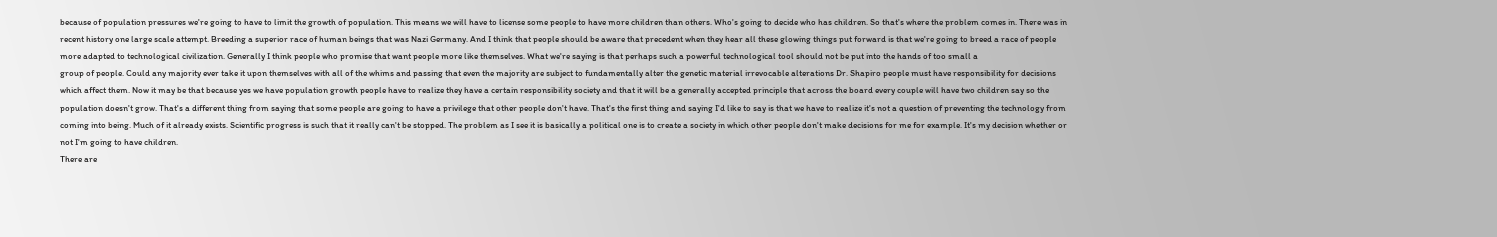because of population pressures we're going to have to limit the growth of population. This means we will have to license some people to have more children than others. Who's going to decide who has children. So that's where the problem comes in. There was in recent history one large scale attempt. Breeding a superior race of human beings that was Nazi Germany. And I think that people should be aware that precedent when they hear all these glowing things put forward is that we're going to breed a race of people more adapted to technological civilization. Generally I think people who promise that want people more like themselves. What we're saying is that perhaps such a powerful technological tool should not be put into the hands of too small a
group of people. Could any majority ever take it upon themselves with all of the whims and passing that even the majority are subject to fundamentally alter the genetic material irrevocable alterations Dr. Shapiro people must have responsibility for decisions which affect them. Now it may be that because yes we have population growth people have to realize they have a certain responsibility society and that it will be a generally accepted principle that across the board every couple will have two children say so the population doesn't grow. That's a different thing from saying that some people are going to have a privilege that other people don't have. That's the first thing and saying I'd like to say is that we have to realize it's not a question of preventing the technology from coming into being. Much of it already exists. Scientific progress is such that it really can't be stopped. The problem as I see it is basically a political one is to create a society in which other people don't make decisions for me for example. It's my decision whether or not I'm going to have children.
There are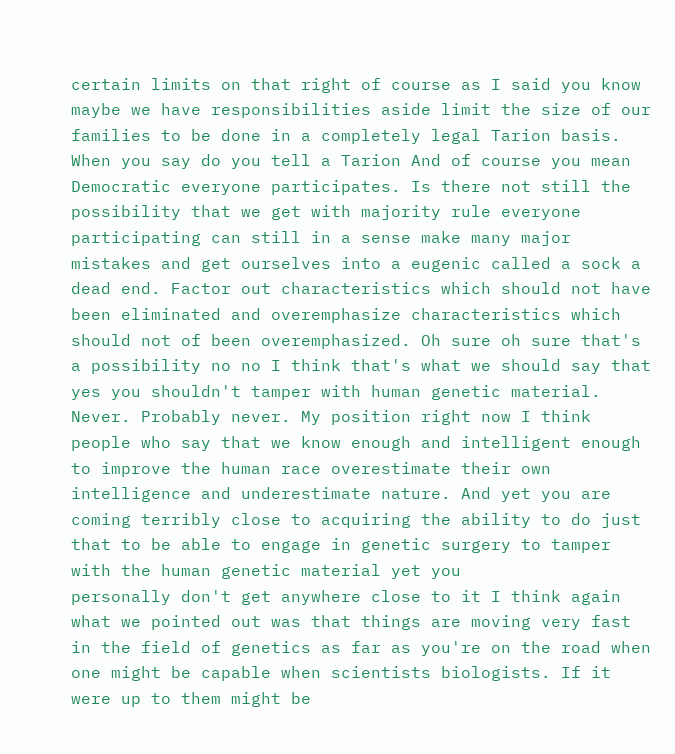certain limits on that right of course as I said you know maybe we have responsibilities aside limit the size of our families to be done in a completely legal Tarion basis. When you say do you tell a Tarion And of course you mean Democratic everyone participates. Is there not still the possibility that we get with majority rule everyone participating can still in a sense make many major mistakes and get ourselves into a eugenic called a sock a dead end. Factor out characteristics which should not have been eliminated and overemphasize characteristics which should not of been overemphasized. Oh sure oh sure that's a possibility no no I think that's what we should say that yes you shouldn't tamper with human genetic material. Never. Probably never. My position right now I think people who say that we know enough and intelligent enough to improve the human race overestimate their own intelligence and underestimate nature. And yet you are coming terribly close to acquiring the ability to do just that to be able to engage in genetic surgery to tamper with the human genetic material yet you
personally don't get anywhere close to it I think again what we pointed out was that things are moving very fast in the field of genetics as far as you're on the road when one might be capable when scientists biologists. If it were up to them might be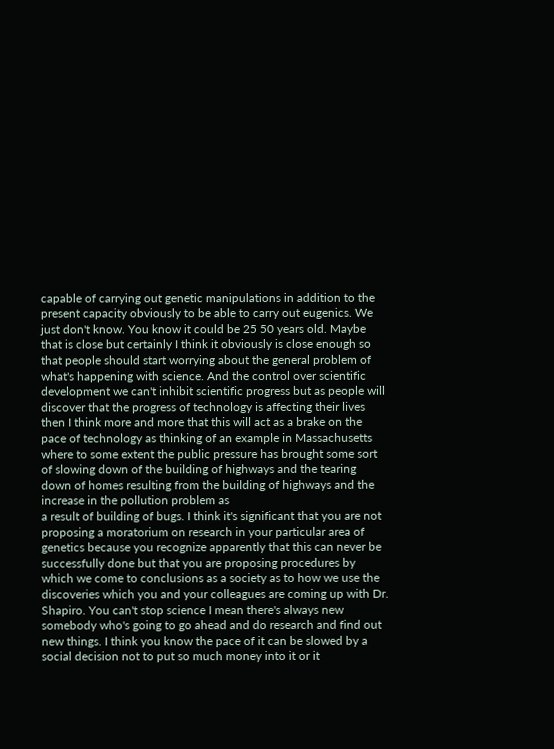capable of carrying out genetic manipulations in addition to the present capacity obviously to be able to carry out eugenics. We just don't know. You know it could be 25 50 years old. Maybe that is close but certainly I think it obviously is close enough so that people should start worrying about the general problem of what's happening with science. And the control over scientific development we can't inhibit scientific progress but as people will discover that the progress of technology is affecting their lives then I think more and more that this will act as a brake on the pace of technology as thinking of an example in Massachusetts where to some extent the public pressure has brought some sort of slowing down of the building of highways and the tearing down of homes resulting from the building of highways and the increase in the pollution problem as
a result of building of bugs. I think it's significant that you are not proposing a moratorium on research in your particular area of genetics because you recognize apparently that this can never be successfully done but that you are proposing procedures by which we come to conclusions as a society as to how we use the discoveries which you and your colleagues are coming up with Dr. Shapiro. You can't stop science I mean there's always new somebody who's going to go ahead and do research and find out new things. I think you know the pace of it can be slowed by a social decision not to put so much money into it or it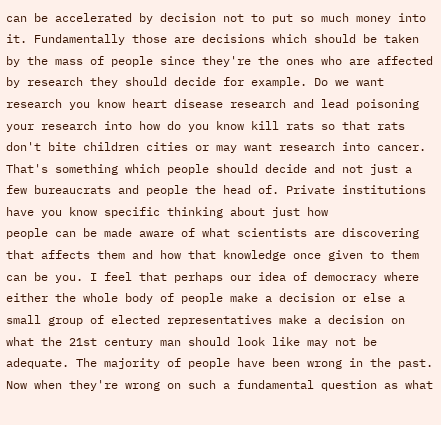can be accelerated by decision not to put so much money into it. Fundamentally those are decisions which should be taken by the mass of people since they're the ones who are affected by research they should decide for example. Do we want research you know heart disease research and lead poisoning your research into how do you know kill rats so that rats don't bite children cities or may want research into cancer. That's something which people should decide and not just a few bureaucrats and people the head of. Private institutions have you know specific thinking about just how
people can be made aware of what scientists are discovering that affects them and how that knowledge once given to them can be you. I feel that perhaps our idea of democracy where either the whole body of people make a decision or else a small group of elected representatives make a decision on what the 21st century man should look like may not be adequate. The majority of people have been wrong in the past. Now when they're wrong on such a fundamental question as what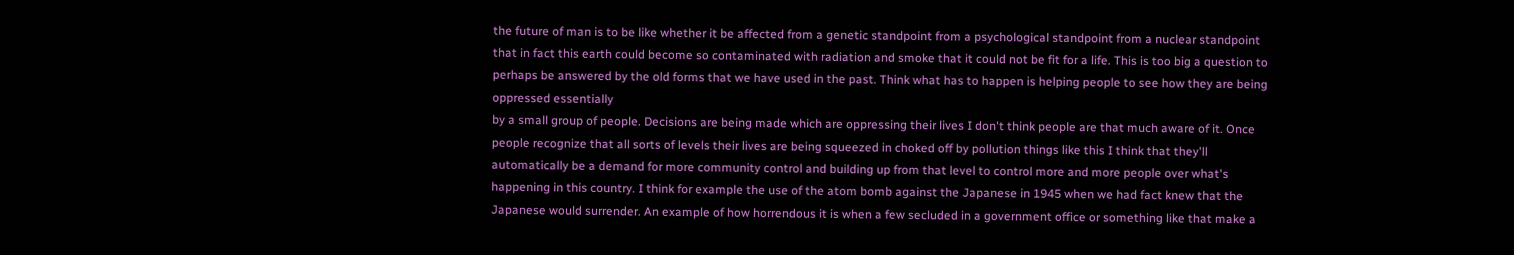the future of man is to be like whether it be affected from a genetic standpoint from a psychological standpoint from a nuclear standpoint that in fact this earth could become so contaminated with radiation and smoke that it could not be fit for a life. This is too big a question to perhaps be answered by the old forms that we have used in the past. Think what has to happen is helping people to see how they are being oppressed essentially
by a small group of people. Decisions are being made which are oppressing their lives I don't think people are that much aware of it. Once people recognize that all sorts of levels their lives are being squeezed in choked off by pollution things like this I think that they'll automatically be a demand for more community control and building up from that level to control more and more people over what's happening in this country. I think for example the use of the atom bomb against the Japanese in 1945 when we had fact knew that the Japanese would surrender. An example of how horrendous it is when a few secluded in a government office or something like that make a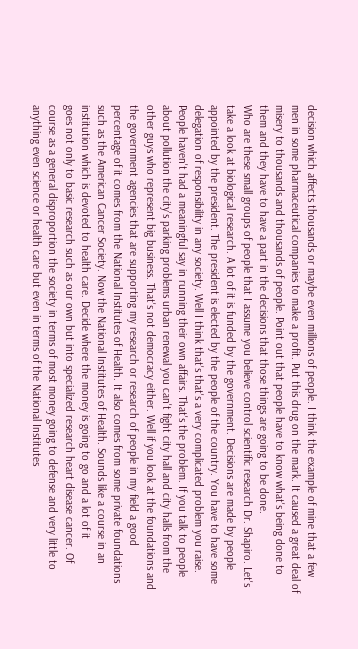decision which affects thousands or maybe even millions of people. I think the example of mine that a few men in some pharmaceutical companies to make a profit. Put this drug on the mark. It caused a great deal of misery to thousands and thousands of people. Point out that people have to know what's being done to them and they have to have a part in the decisions that those things are going to be done.
Who are these small groups of people that I assume you believe control scientific research Dr. Shapiro. Let's take a look at biological research. A lot of it is funded by the government. Decisions are made by people appointed by the president. The president is elected by the people of the country. You have to have some delegation of responsibility in any society. Well I think that's that's a very complicated problem you raise. People haven't had a meaningful say in running their own affairs. That's the problem. If you talk to people about pollution the city's parking problems urban renewal you can't fight city hall and city halls from the other guys who represent big business. That's not democracy either. Well if you look at the foundations and the government agencies that are supporting my research or research of people in my field a good percentage of it comes from the National Institutes of Health. It also comes from some private foundations such as the American Cancer Society. Now the National Institutes of Health. Sounds like a course in an institution which is devoted to health care. Decide where the money is going to go and a lot of it
goes not only to basic research such as our own but into specialized research heart disease cancer. Of course as a general disproportion the society in terms of most money going to defense and very little to anything even science or health care but even in terms of the National Institutes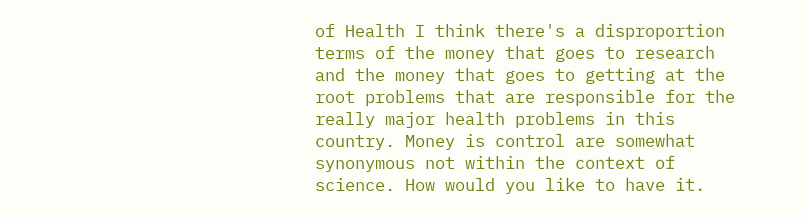of Health I think there's a disproportion terms of the money that goes to research and the money that goes to getting at the root problems that are responsible for the really major health problems in this country. Money is control are somewhat synonymous not within the context of science. How would you like to have it.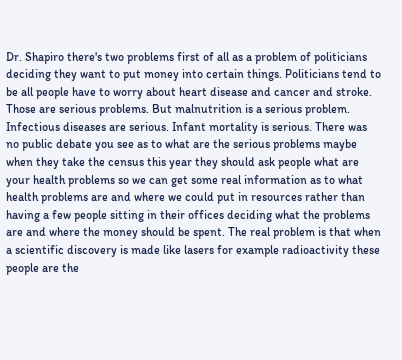Dr. Shapiro there's two problems first of all as a problem of politicians deciding they want to put money into certain things. Politicians tend to be all people have to worry about heart disease and cancer and stroke. Those are serious problems. But malnutrition is a serious problem. Infectious diseases are serious. Infant mortality is serious. There was no public debate you see as to what are the serious problems maybe when they take the census this year they should ask people what are your health problems so we can get some real information as to what health problems are and where we could put in resources rather than
having a few people sitting in their offices deciding what the problems are and where the money should be spent. The real problem is that when a scientific discovery is made like lasers for example radioactivity these people are the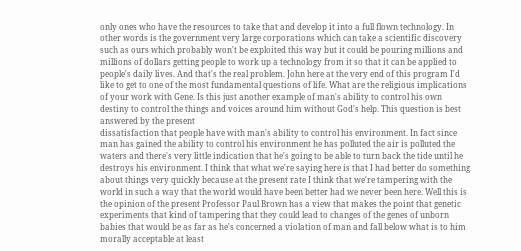only ones who have the resources to take that and develop it into a full flown technology. In other words is the government very large corporations which can take a scientific discovery such as ours which probably won't be exploited this way but it could be pouring millions and millions of dollars getting people to work up a technology from it so that it can be applied to people's daily lives. And that's the real problem. John here at the very end of this program I'd like to get to one of the most fundamental questions of life. What are the religious implications of your work with Gene. Is this just another example of man's ability to control his own destiny to control the things and voices around him without God's help. This question is best answered by the present
dissatisfaction that people have with man's ability to control his environment. In fact since man has gained the ability to control his environment he has polluted the air is polluted the waters and there's very little indication that he's going to be able to turn back the tide until he destroys his environment. I think that what we're saying here is that I had better do something about things very quickly because at the present rate I think that we're tampering with the world in such a way that the world would have been better had we never been here. Well this is the opinion of the present Professor Paul Brown has a view that makes the point that genetic experiments that kind of tampering that they could lead to changes of the genes of unborn babies that would be as far as he's concerned a violation of man and fall below what is to him morally acceptable at least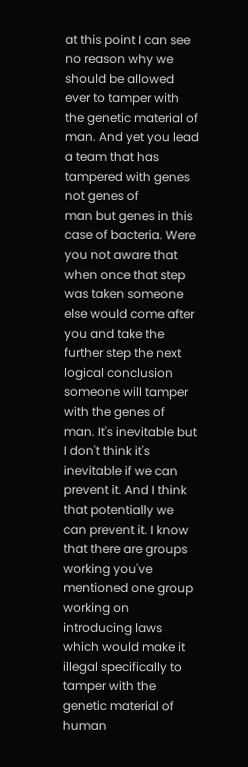at this point I can see no reason why we should be allowed ever to tamper with the genetic material of man. And yet you lead a team that has tampered with genes not genes of
man but genes in this case of bacteria. Were you not aware that when once that step was taken someone else would come after you and take the further step the next logical conclusion someone will tamper with the genes of man. It's inevitable but I don't think it's inevitable if we can prevent it. And I think that potentially we can prevent it. I know that there are groups working you've mentioned one group working on introducing laws which would make it illegal specifically to tamper with the genetic material of human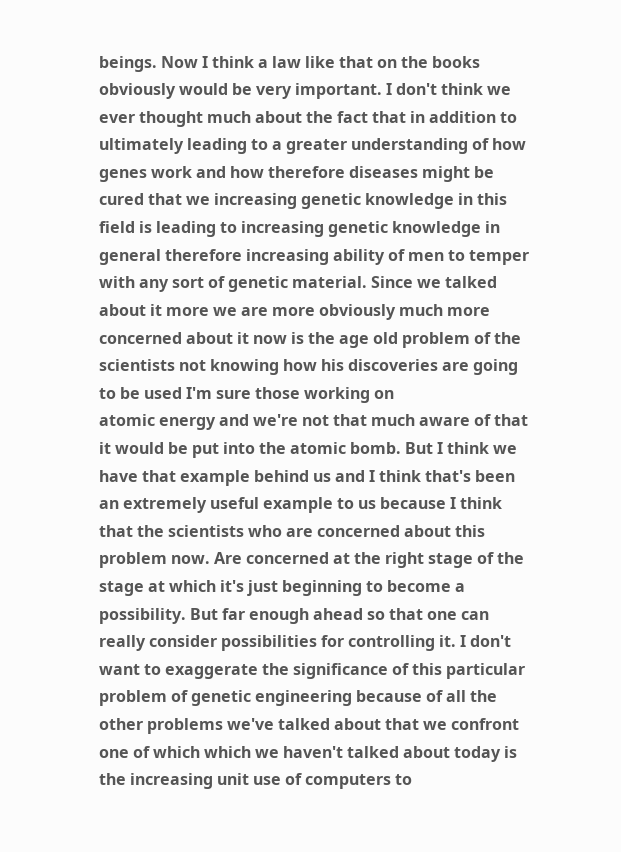beings. Now I think a law like that on the books obviously would be very important. I don't think we ever thought much about the fact that in addition to ultimately leading to a greater understanding of how genes work and how therefore diseases might be cured that we increasing genetic knowledge in this field is leading to increasing genetic knowledge in general therefore increasing ability of men to temper with any sort of genetic material. Since we talked about it more we are more obviously much more concerned about it now is the age old problem of the scientists not knowing how his discoveries are going to be used I'm sure those working on
atomic energy and we're not that much aware of that it would be put into the atomic bomb. But I think we have that example behind us and I think that's been an extremely useful example to us because I think that the scientists who are concerned about this problem now. Are concerned at the right stage of the stage at which it's just beginning to become a possibility. But far enough ahead so that one can really consider possibilities for controlling it. I don't want to exaggerate the significance of this particular problem of genetic engineering because of all the other problems we've talked about that we confront one of which which we haven't talked about today is the increasing unit use of computers to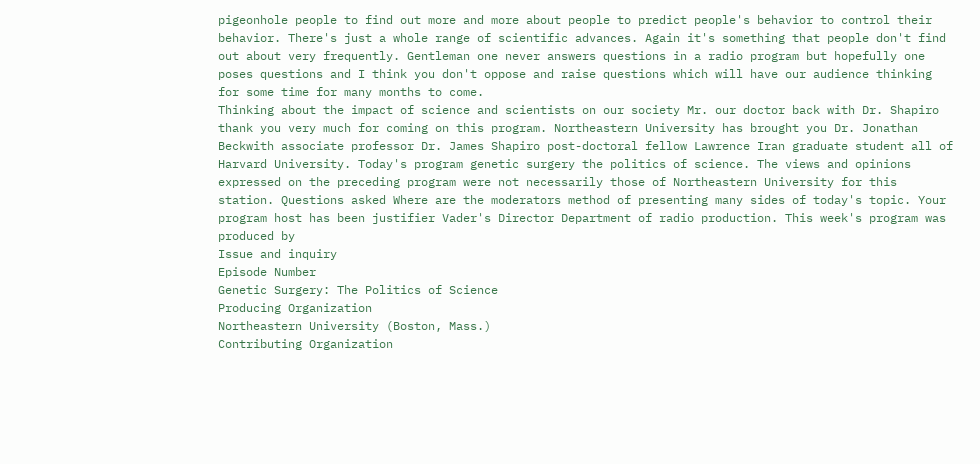pigeonhole people to find out more and more about people to predict people's behavior to control their behavior. There's just a whole range of scientific advances. Again it's something that people don't find out about very frequently. Gentleman one never answers questions in a radio program but hopefully one poses questions and I think you don't oppose and raise questions which will have our audience thinking for some time for many months to come.
Thinking about the impact of science and scientists on our society Mr. our doctor back with Dr. Shapiro thank you very much for coming on this program. Northeastern University has brought you Dr. Jonathan Beckwith associate professor Dr. James Shapiro post-doctoral fellow Lawrence Iran graduate student all of Harvard University. Today's program genetic surgery the politics of science. The views and opinions expressed on the preceding program were not necessarily those of Northeastern University for this station. Questions asked Where are the moderators method of presenting many sides of today's topic. Your program host has been justifier Vader's Director Department of radio production. This week's program was produced by
Issue and inquiry
Episode Number
Genetic Surgery: The Politics of Science
Producing Organization
Northeastern University (Boston, Mass.)
Contributing Organization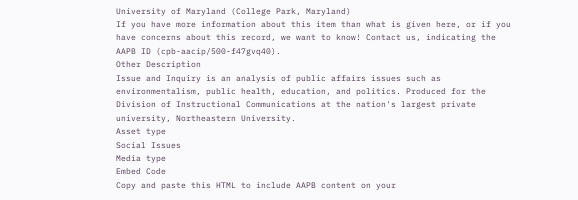University of Maryland (College Park, Maryland)
If you have more information about this item than what is given here, or if you have concerns about this record, we want to know! Contact us, indicating the AAPB ID (cpb-aacip/500-f47gvq40).
Other Description
Issue and Inquiry is an analysis of public affairs issues such as environmentalism, public health, education, and politics. Produced for the Division of Instructional Communications at the nation's largest private university, Northeastern University.
Asset type
Social Issues
Media type
Embed Code
Copy and paste this HTML to include AAPB content on your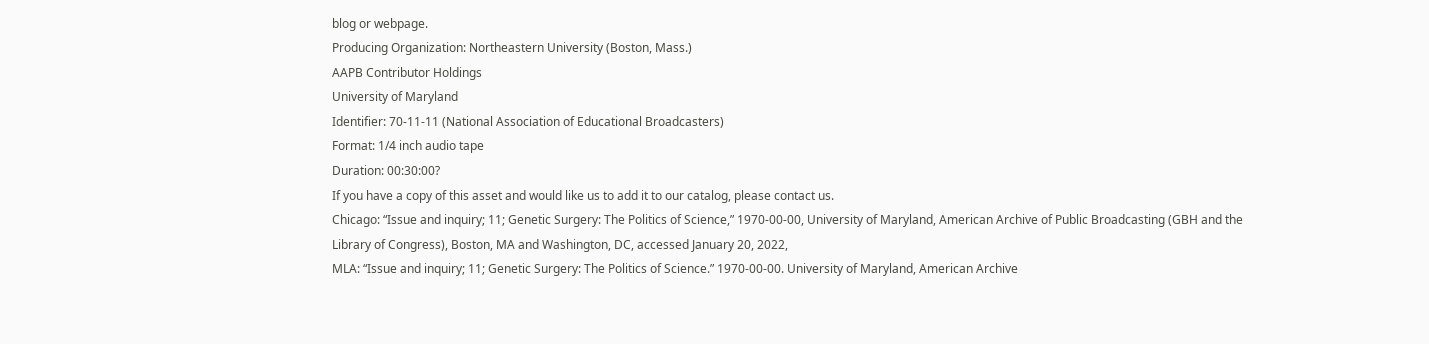blog or webpage.
Producing Organization: Northeastern University (Boston, Mass.)
AAPB Contributor Holdings
University of Maryland
Identifier: 70-11-11 (National Association of Educational Broadcasters)
Format: 1/4 inch audio tape
Duration: 00:30:00?
If you have a copy of this asset and would like us to add it to our catalog, please contact us.
Chicago: “Issue and inquiry; 11; Genetic Surgery: The Politics of Science,” 1970-00-00, University of Maryland, American Archive of Public Broadcasting (GBH and the Library of Congress), Boston, MA and Washington, DC, accessed January 20, 2022,
MLA: “Issue and inquiry; 11; Genetic Surgery: The Politics of Science.” 1970-00-00. University of Maryland, American Archive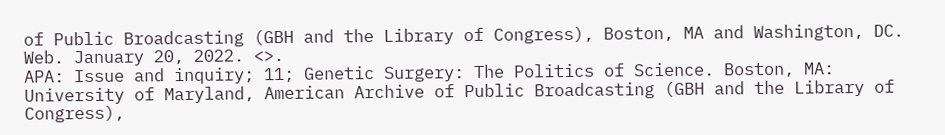of Public Broadcasting (GBH and the Library of Congress), Boston, MA and Washington, DC. Web. January 20, 2022. <>.
APA: Issue and inquiry; 11; Genetic Surgery: The Politics of Science. Boston, MA: University of Maryland, American Archive of Public Broadcasting (GBH and the Library of Congress),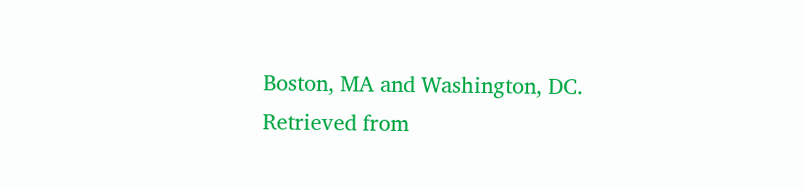Boston, MA and Washington, DC. Retrieved from